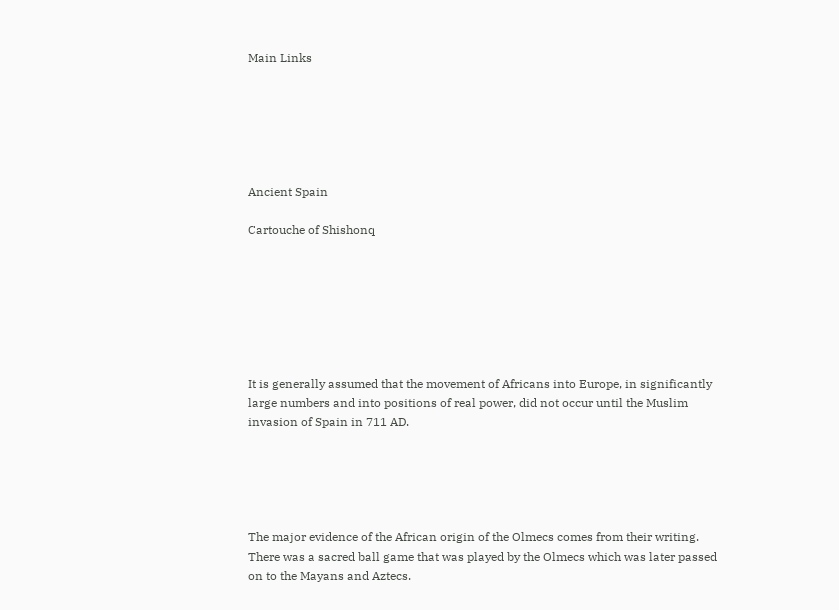Main Links






Ancient Spain

Cartouche of Shishonq







It is generally assumed that the movement of Africans into Europe, in significantly large numbers and into positions of real power, did not occur until the Muslim invasion of Spain in 711 AD.





The major evidence of the African origin of the Olmecs comes from their writing. There was a sacred ball game that was played by the Olmecs which was later passed on to the Mayans and Aztecs.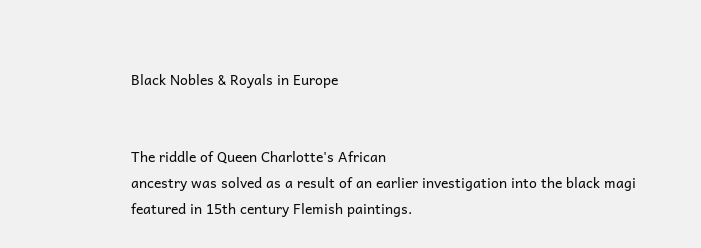Black Nobles & Royals in Europe


The riddle of Queen Charlotte's African
ancestry was solved as a result of an earlier investigation into the black magi featured in 15th century Flemish paintings.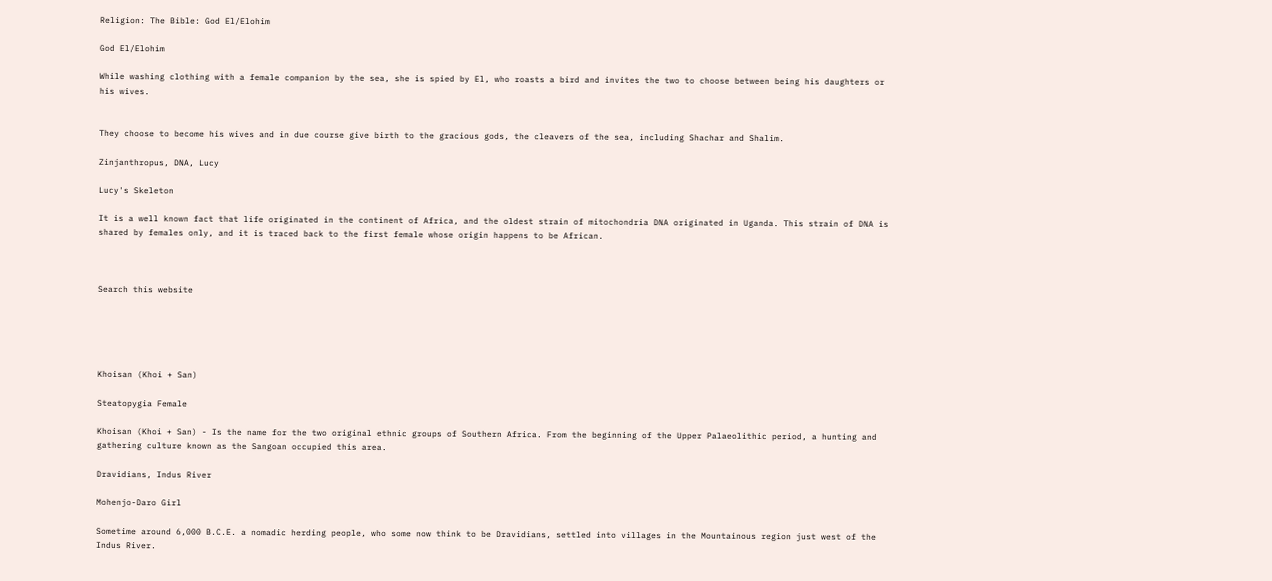Religion: The Bible: God El/Elohim

God El/Elohim

While washing clothing with a female companion by the sea, she is spied by El, who roasts a bird and invites the two to choose between being his daughters or his wives.


They choose to become his wives and in due course give birth to the gracious gods, the cleavers of the sea, including Shachar and Shalim.

Zinjanthropus, DNA, Lucy

Lucy's Skeleton

It is a well known fact that life originated in the continent of Africa, and the oldest strain of mitochondria DNA originated in Uganda. This strain of DNA is shared by females only, and it is traced back to the first female whose origin happens to be African.



Search this website





Khoisan (Khoi + San)

Steatopygia Female

Khoisan (Khoi + San) - Is the name for the two original ethnic groups of Southern Africa. From the beginning of the Upper Palaeolithic period, a hunting and gathering culture known as the Sangoan occupied this area.

Dravidians, Indus River

Mohenjo-Daro Girl

Sometime around 6,000 B.C.E. a nomadic herding people, who some now think to be Dravidians, settled into villages in the Mountainous region just west of the Indus River.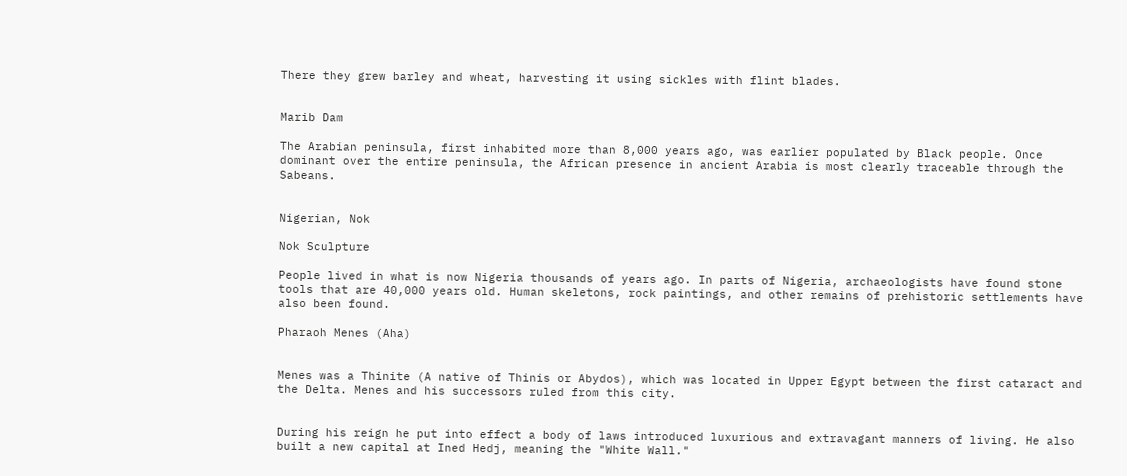There they grew barley and wheat, harvesting it using sickles with flint blades.


Marib Dam

The Arabian peninsula, first inhabited more than 8,000 years ago, was earlier populated by Black people. Once dominant over the entire peninsula, the African presence in ancient Arabia is most clearly traceable through the Sabeans.


Nigerian, Nok

Nok Sculpture

People lived in what is now Nigeria thousands of years ago. In parts of Nigeria, archaeologists have found stone tools that are 40,000 years old. Human skeletons, rock paintings, and other remains of prehistoric settlements have also been found.

Pharaoh Menes (Aha)


Menes was a Thinite (A native of Thinis or Abydos), which was located in Upper Egypt between the first cataract and the Delta. Menes and his successors ruled from this city.


During his reign he put into effect a body of laws introduced luxurious and extravagant manners of living. He also built a new capital at Ined Hedj, meaning the "White Wall."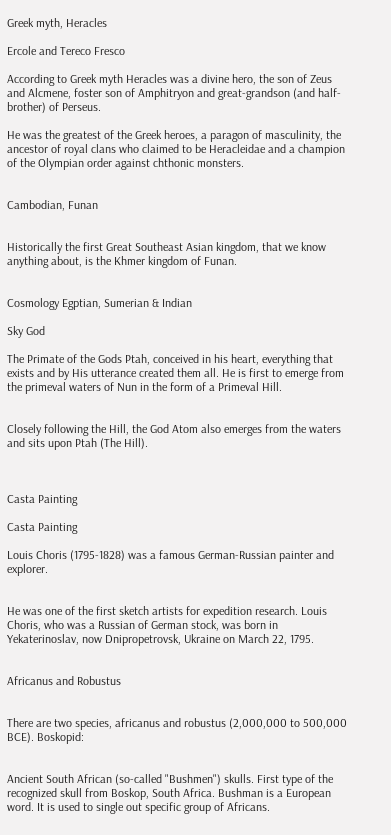Greek myth, Heracles

Ercole and Tereco Fresco

According to Greek myth Heracles was a divine hero, the son of Zeus and Alcmene, foster son of Amphitryon and great-grandson (and half-brother) of Perseus.

He was the greatest of the Greek heroes, a paragon of masculinity, the ancestor of royal clans who claimed to be Heracleidae and a champion of the Olympian order against chthonic monsters.


Cambodian, Funan


Historically the first Great Southeast Asian kingdom, that we know anything about, is the Khmer kingdom of Funan.


Cosmology Egptian, Sumerian & Indian

Sky God

The Primate of the Gods Ptah, conceived in his heart, everything that exists and by His utterance created them all. He is first to emerge from the primeval waters of Nun in the form of a Primeval Hill.


Closely following the Hill, the God Atom also emerges from the waters and sits upon Ptah (The Hill).



Casta Painting

Casta Painting

Louis Choris (1795-1828) was a famous German-Russian painter and explorer.


He was one of the first sketch artists for expedition research. Louis Choris, who was a Russian of German stock, was born in Yekaterinoslav, now Dnipropetrovsk, Ukraine on March 22, 1795.


Africanus and Robustus


There are two species, africanus and robustus (2,000,000 to 500,000 BCE). Boskopid:


Ancient South African (so-called "Bushmen") skulls. First type of the recognized skull from Boskop, South Africa. Bushman is a European word. It is used to single out specific group of Africans.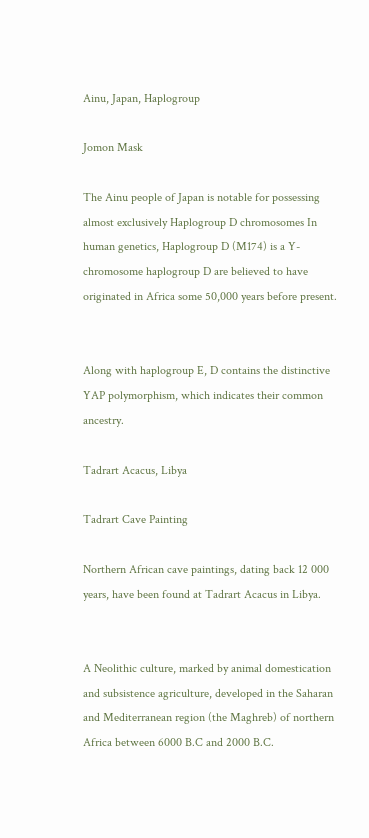Ainu, Japan, Haplogroup

Jomon Mask

The Ainu people of Japan is notable for possessing almost exclusively Haplogroup D chromosomes In human genetics, Haplogroup D (M174) is a Y-chromosome haplogroup D are believed to have originated in Africa some 50,000 years before present.


Along with haplogroup E, D contains the distinctive YAP polymorphism, which indicates their common ancestry.

Tadrart Acacus, Libya

Tadrart Cave Painting

Northern African cave paintings, dating back 12 000 years, have been found at Tadrart Acacus in Libya.


A Neolithic culture, marked by animal domestication and subsistence agriculture, developed in the Saharan and Mediterranean region (the Maghreb) of northern Africa between 6000 B.C and 2000 B.C.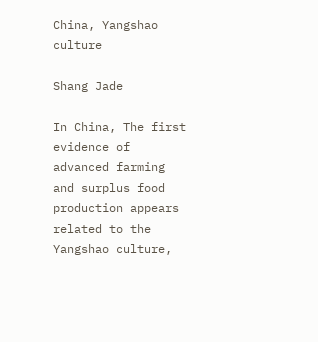China, Yangshao culture

Shang Jade

In China, The first evidence of advanced farming and surplus food production appears related to the Yangshao culture,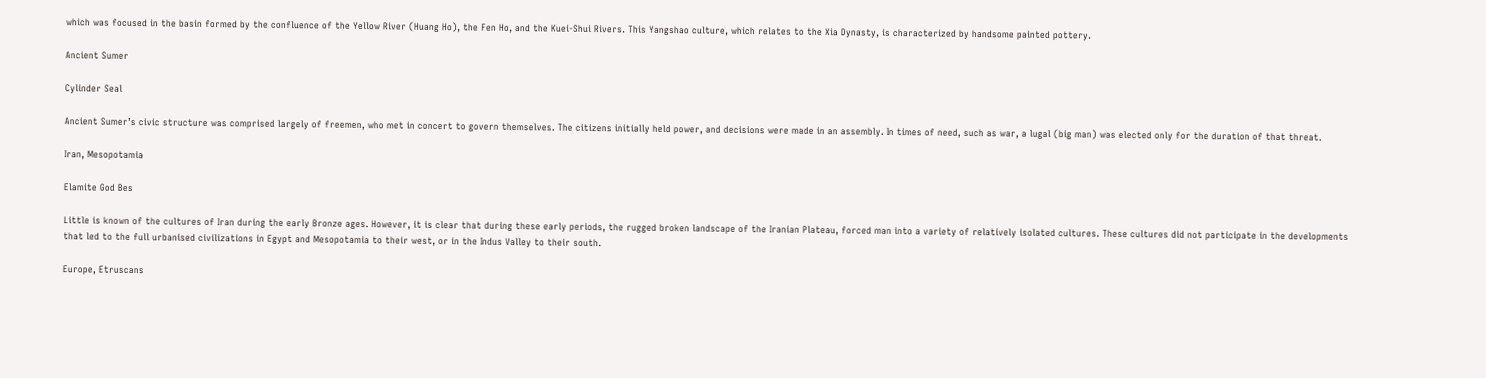which was focused in the basin formed by the confluence of the Yellow River (Huang Ho), the Fen Ho, and the Kuei-Shui Rivers. This Yangshao culture, which relates to the Xia Dynasty, is characterized by handsome painted pottery.

Ancient Sumer

Cylinder Seal

Ancient Sumer’s civic structure was comprised largely of freemen, who met in concert to govern themselves. The citizens initially held power, and decisions were made in an assembly. In times of need, such as war, a lugal (big man) was elected only for the duration of that threat.

Iran, Mesopotamia

Elamite God Bes

Little is known of the cultures of Iran during the early Bronze ages. However, it is clear that during these early periods, the rugged broken landscape of the Iranian Plateau, forced man into a variety of relatively isolated cultures. These cultures did not participate in the developments that led to the full urbanised civilizations in Egypt and Mesopotamia to their west, or in the Indus Valley to their south.

Europe, Etruscans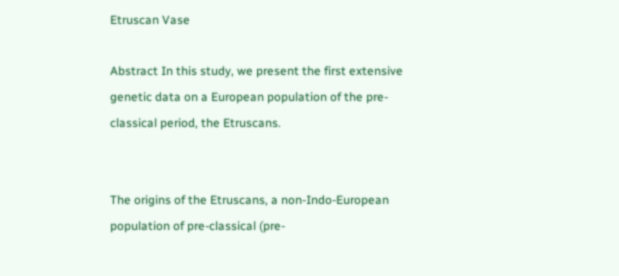Etruscan Vase

Abstract In this study, we present the first extensive genetic data on a European population of the pre-classical period, the Etruscans.


The origins of the Etruscans, a non-Indo-European population of pre-classical (pre-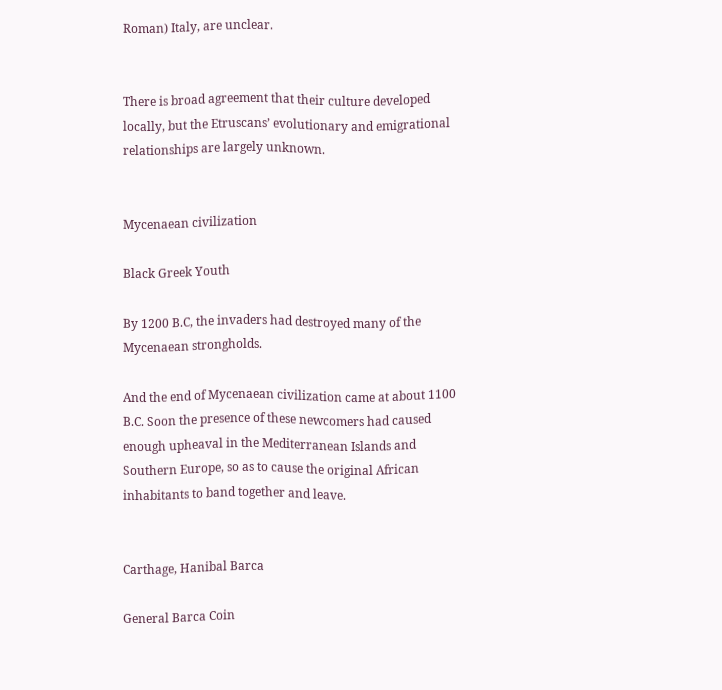Roman) Italy, are unclear.


There is broad agreement that their culture developed locally, but the Etruscans’ evolutionary and emigrational relationships are largely unknown.


Mycenaean civilization

Black Greek Youth

By 1200 B.C, the invaders had destroyed many of the Mycenaean strongholds.

And the end of Mycenaean civilization came at about 1100 B.C. Soon the presence of these newcomers had caused enough upheaval in the Mediterranean Islands and Southern Europe, so as to cause the original African inhabitants to band together and leave.


Carthage, Hanibal Barca

General Barca Coin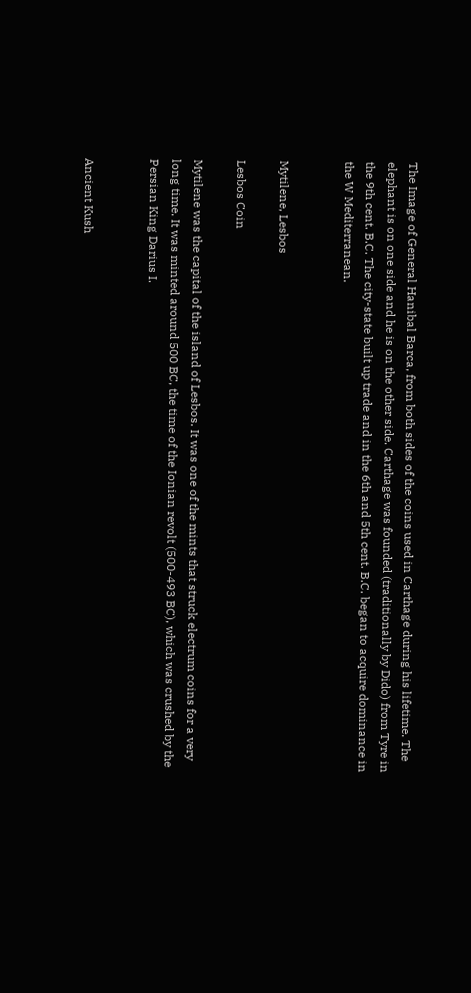The Image of General Hanibal Barca, from both sides of the coins used in Carthage during his lifetime. The elephant is on one side and he is on the other side. Carthage was founded (traditionally by Dido) from Tyre in the 9th cent. B.C. The city-state built up trade and in the 6th and 5th cent. B.C. began to acquire dominance in the W Mediterranean.


Mytilene, Lesbos

Lesbos Coin

Mytilene was the capital of the island of Lesbos. It was one of the mints that struck electrum coins for a very long time. It was minted around 500 BC, the time of the Ionian revolt (500-493 BC), which was crushed by the Persian King Darius I.


Ancient Kush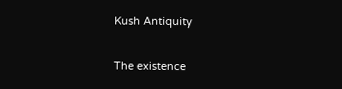Kush Antiquity

The existence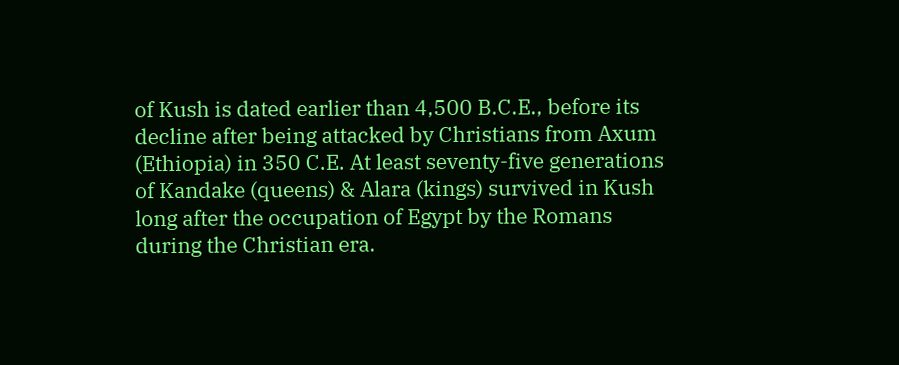of Kush is dated earlier than 4,500 B.C.E., before its decline after being attacked by Christians from Axum (Ethiopia) in 350 C.E. At least seventy-five generations of Kandake (queens) & Alara (kings) survived in Kush long after the occupation of Egypt by the Romans during the Christian era.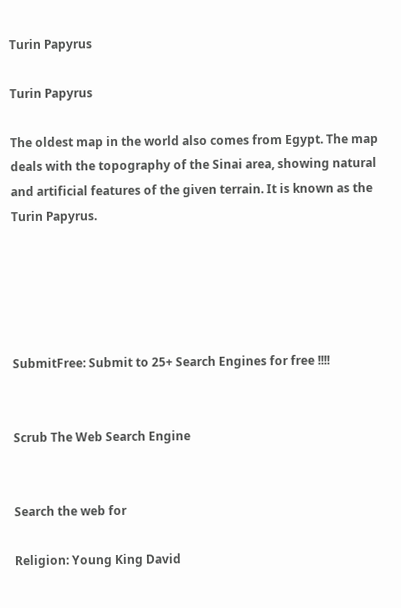Turin Papyrus

Turin Papyrus

The oldest map in the world also comes from Egypt. The map deals with the topography of the Sinai area, showing natural and artificial features of the given terrain. It is known as the Turin Papyrus.





SubmitFree: Submit to 25+ Search Engines for free !!!!


Scrub The Web Search Engine


Search the web for

Religion: Young King David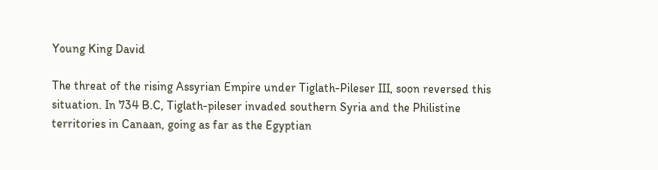Young King David

The threat of the rising Assyrian Empire under Tiglath-Pileser III, soon reversed this situation. In 734 B.C, Tiglath-pileser invaded southern Syria and the Philistine territories in Canaan, going as far as the Egyptian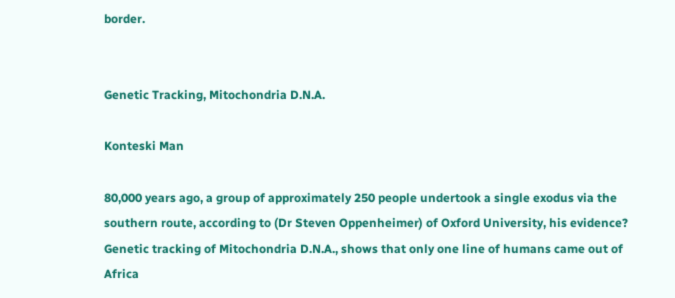border.


Genetic Tracking, Mitochondria D.N.A.

Konteski Man

80,000 years ago, a group of approximately 250 people undertook a single exodus via the southern route, according to (Dr Steven Oppenheimer) of Oxford University, his evidence? Genetic tracking of Mitochondria D.N.A., shows that only one line of humans came out of Africa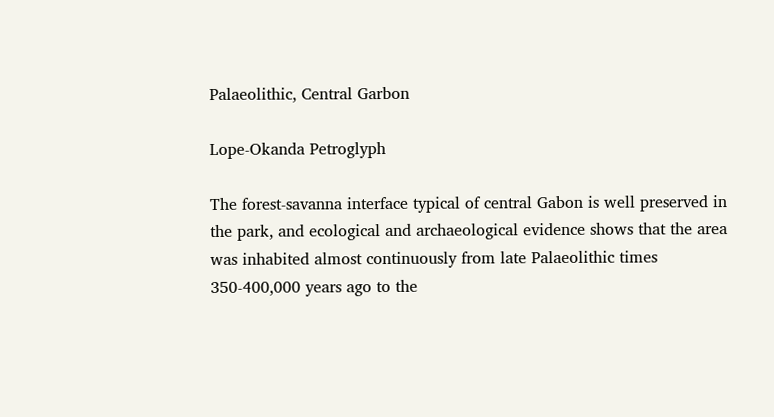Palaeolithic, Central Garbon

Lope-Okanda Petroglyph

The forest-savanna interface typical of central Gabon is well preserved in the park, and ecological and archaeological evidence shows that the area was inhabited almost continuously from late Palaeolithic times 350-400,000 years ago to the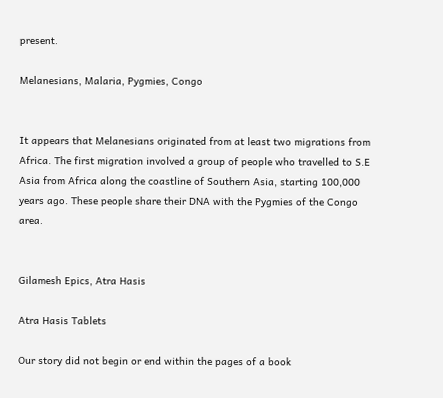present.

Melanesians, Malaria, Pygmies, Congo


It appears that Melanesians originated from at least two migrations from Africa. The first migration involved a group of people who travelled to S.E Asia from Africa along the coastline of Southern Asia, starting 100,000 years ago. These people share their DNA with the Pygmies of the Congo area.


Gilamesh Epics, Atra Hasis

Atra Hasis Tablets

Our story did not begin or end within the pages of a book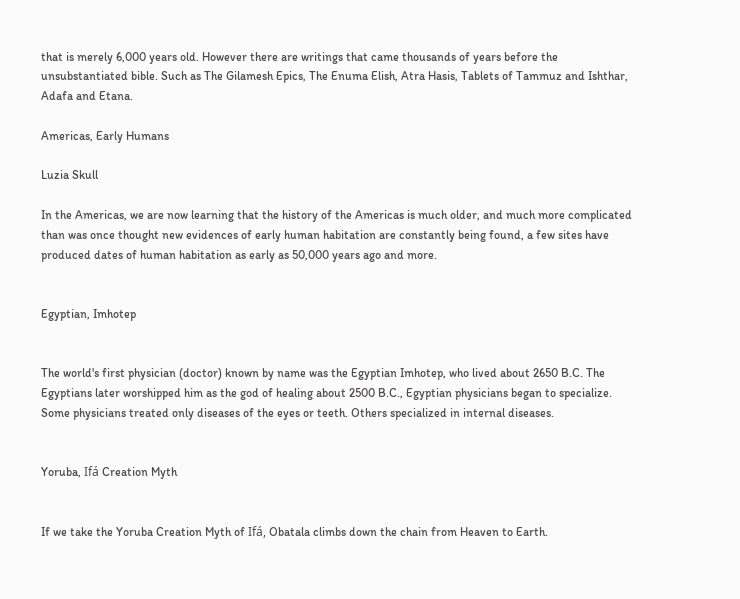that is merely 6,000 years old. However there are writings that came thousands of years before the unsubstantiated bible. Such as The Gilamesh Epics, The Enuma Elish, Atra Hasis, Tablets of Tammuz and Ishthar, Adafa and Etana.

Americas, Early Humans

Luzia Skull

In the Americas, we are now learning that the history of the Americas is much older, and much more complicated than was once thought new evidences of early human habitation are constantly being found, a few sites have produced dates of human habitation as early as 50,000 years ago and more.


Egyptian, Imhotep


The world's first physician (doctor) known by name was the Egyptian Imhotep, who lived about 2650 B.C. The Egyptians later worshipped him as the god of healing about 2500 B.C., Egyptian physicians began to specialize. Some physicians treated only diseases of the eyes or teeth. Others specialized in internal diseases.


Yoruba, Ifá Creation Myth


If we take the Yoruba Creation Myth of Ifá, Obatala climbs down the chain from Heaven to Earth.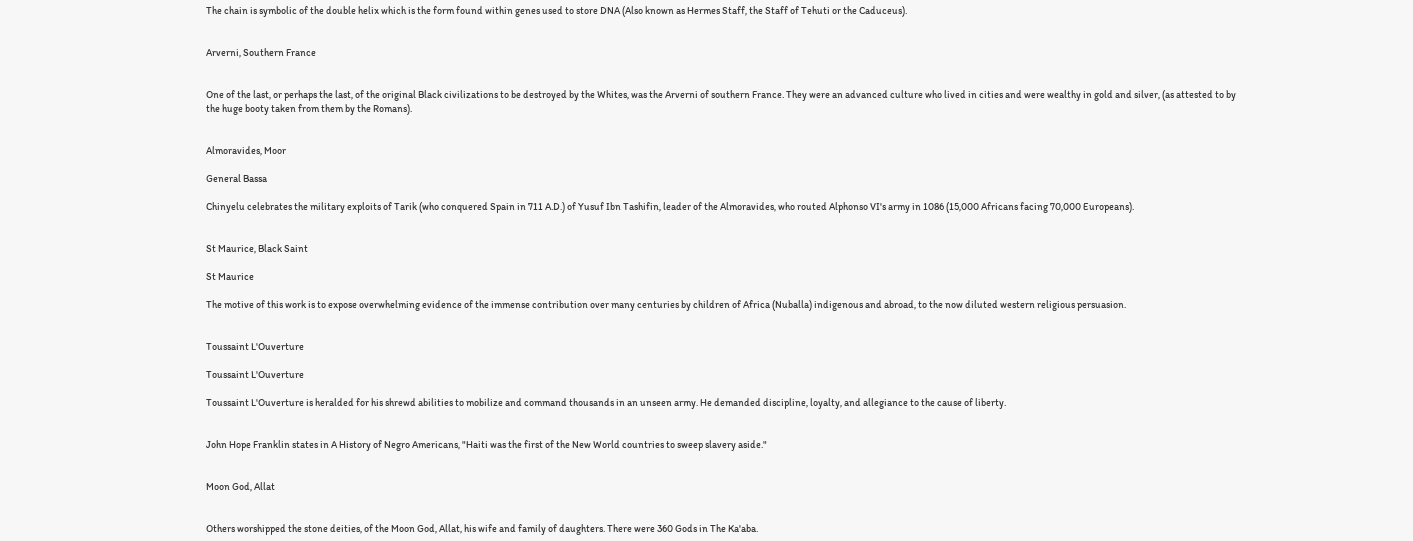The chain is symbolic of the double helix which is the form found within genes used to store DNA (Also known as Hermes Staff, the Staff of Tehuti or the Caduceus).


Arverni, Southern France


One of the last, or perhaps the last, of the original Black civilizations to be destroyed by the Whites, was the Arverni of southern France. They were an advanced culture who lived in cities and were wealthy in gold and silver, (as attested to by the huge booty taken from them by the Romans).


Almoravides, Moor

General Bassa

Chinyelu celebrates the military exploits of Tarik (who conquered Spain in 711 A.D.) of Yusuf Ibn Tashifin, leader of the Almoravides, who routed Alphonso VI's army in 1086 (15,000 Africans facing 70,000 Europeans).


St Maurice, Black Saint

St Maurice

The motive of this work is to expose overwhelming evidence of the immense contribution over many centuries by children of Africa (Nuballa) indigenous and abroad, to the now diluted western religious persuasion.


Toussaint L'Ouverture

Toussaint L'Ouverture

Toussaint L'Ouverture is heralded for his shrewd abilities to mobilize and command thousands in an unseen army. He demanded discipline, loyalty, and allegiance to the cause of liberty.


John Hope Franklin states in A History of Negro Americans, "Haiti was the first of the New World countries to sweep slavery aside."


Moon God, Allat


Others worshipped the stone deities, of the Moon God, Allat, his wife and family of daughters. There were 360 Gods in The Ka'aba.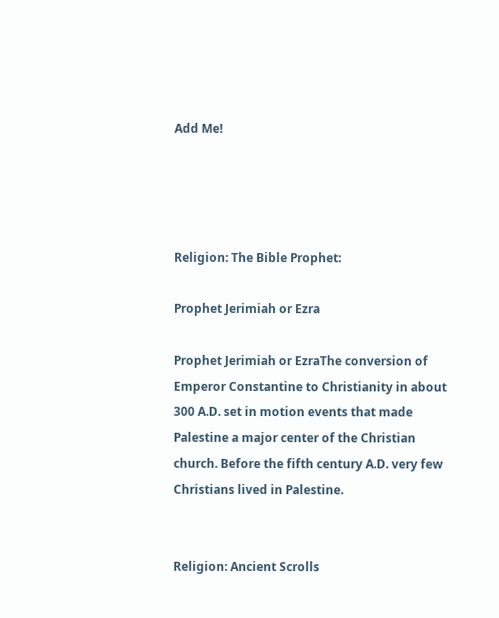Add Me!




Religion: The Bible Prophet:

Prophet Jerimiah or Ezra

Prophet Jerimiah or EzraThe conversion of Emperor Constantine to Christianity in about 300 A.D. set in motion events that made Palestine a major center of the Christian church. Before the fifth century A.D. very few Christians lived in Palestine.


Religion: Ancient Scrolls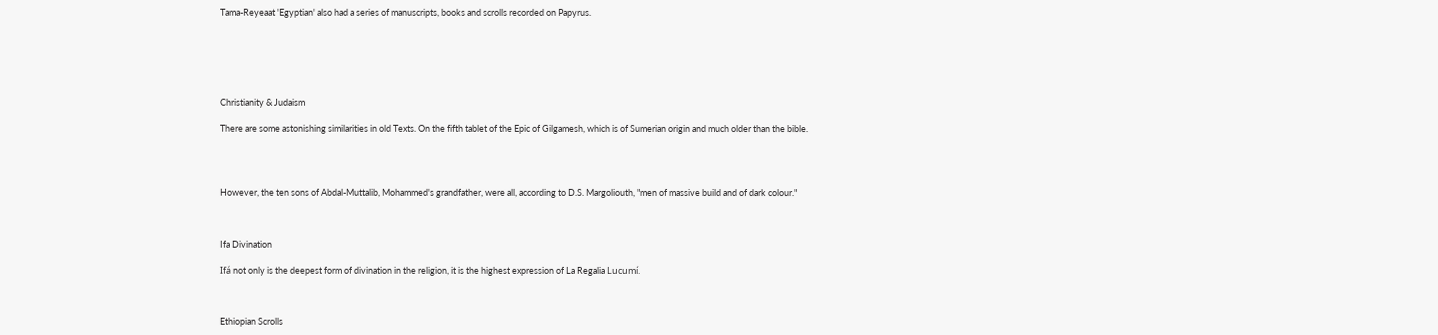Tama-Reyeaat 'Egyptian' also had a series of manuscripts, books and scrolls recorded on Papyrus.






Christianity & Judaism

There are some astonishing similarities in old Texts. On the fifth tablet of the Epic of Gilgamesh, which is of Sumerian origin and much older than the bible.




However, the ten sons of Abdal-Muttalib, Mohammed's grandfather, were all, according to D.S. Margoliouth, "men of massive build and of dark colour."



Ifa Divination

Ifá not only is the deepest form of divination in the religion, it is the highest expression of La Regalia Lucumí.



Ethiopian Scrolls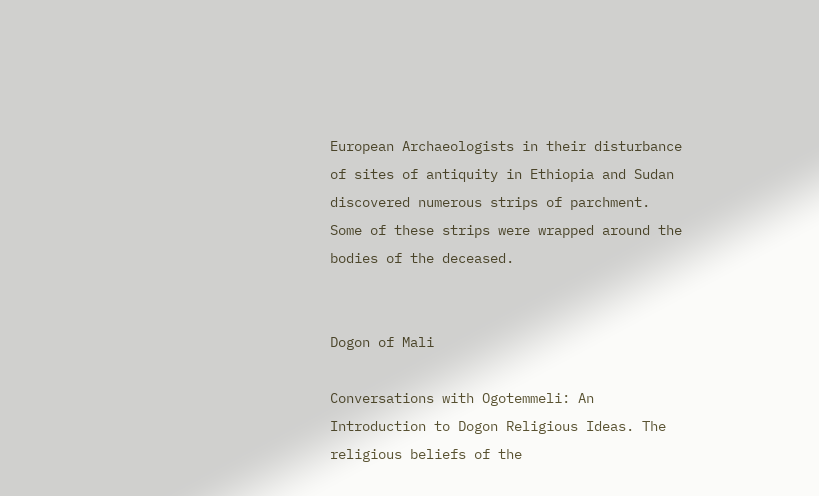European Archaeologists in their disturbance of sites of antiquity in Ethiopia and Sudan discovered numerous strips of parchment. Some of these strips were wrapped around the bodies of the deceased.


Dogon of Mali

Conversations with Ogotemmeli: An Introduction to Dogon Religious Ideas. The religious beliefs of the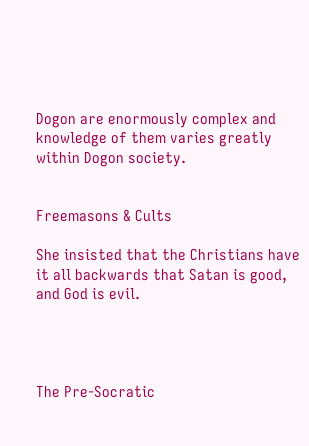Dogon are enormously complex and knowledge of them varies greatly within Dogon society.


Freemasons & Cults

She insisted that the Christians have it all backwards that Satan is good, and God is evil.




The Pre-Socratic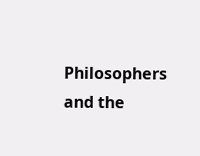Philosophers and the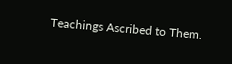Teachings Ascribed to Them.